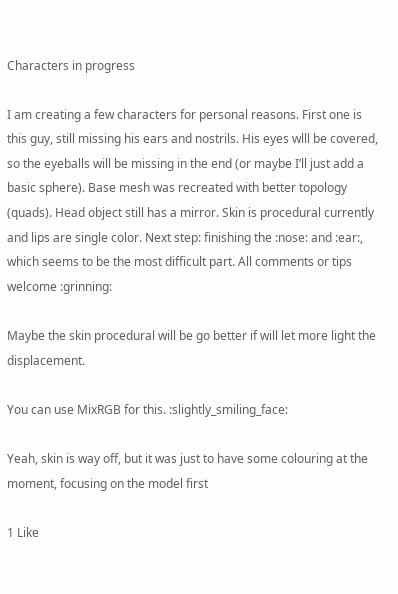Characters in progress

I am creating a few characters for personal reasons. First one is this guy, still missing his ears and nostrils. His eyes wlll be covered, so the eyeballs will be missing in the end (or maybe I’ll just add a basic sphere). Base mesh was recreated with better topology (quads). Head object still has a mirror. Skin is procedural currently and lips are single color. Next step: finishing the :nose: and :ear:, which seems to be the most difficult part. All comments or tips welcome :grinning:

Maybe the skin procedural will be go better if will let more light the displacement.

You can use MixRGB for this. :slightly_smiling_face:

Yeah, skin is way off, but it was just to have some colouring at the moment, focusing on the model first

1 Like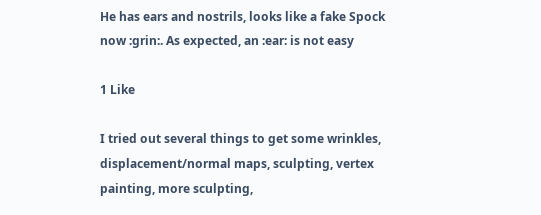He has ears and nostrils, looks like a fake Spock now :grin:. As expected, an :ear: is not easy

1 Like

I tried out several things to get some wrinkles, displacement/normal maps, sculpting, vertex painting, more sculpting,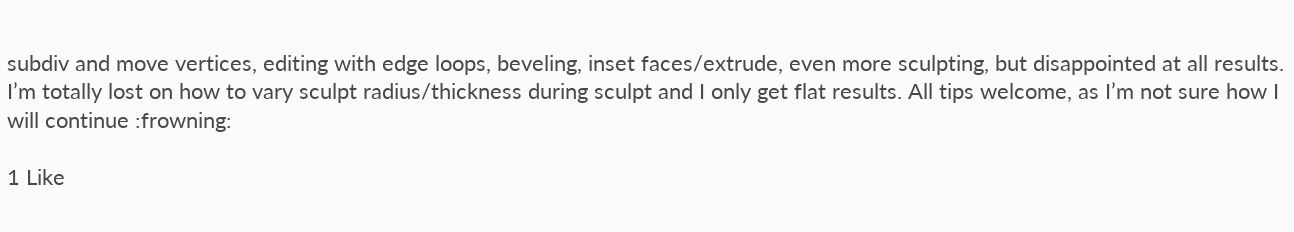subdiv and move vertices, editing with edge loops, beveling, inset faces/extrude, even more sculpting, but disappointed at all results. I’m totally lost on how to vary sculpt radius/thickness during sculpt and I only get flat results. All tips welcome, as I’m not sure how I will continue :frowning:

1 Like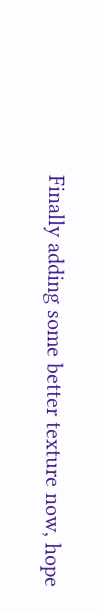Finally adding some better texture now, hope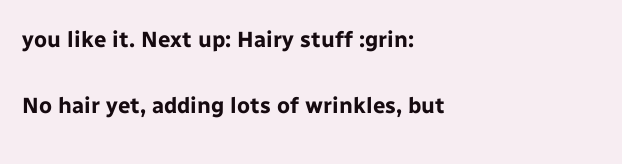you like it. Next up: Hairy stuff :grin:

No hair yet, adding lots of wrinkles, but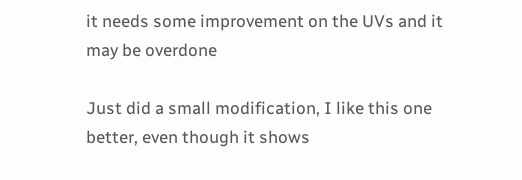it needs some improvement on the UVs and it may be overdone

Just did a small modification, I like this one better, even though it shows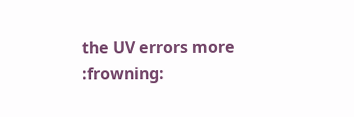the UV errors more :frowning: